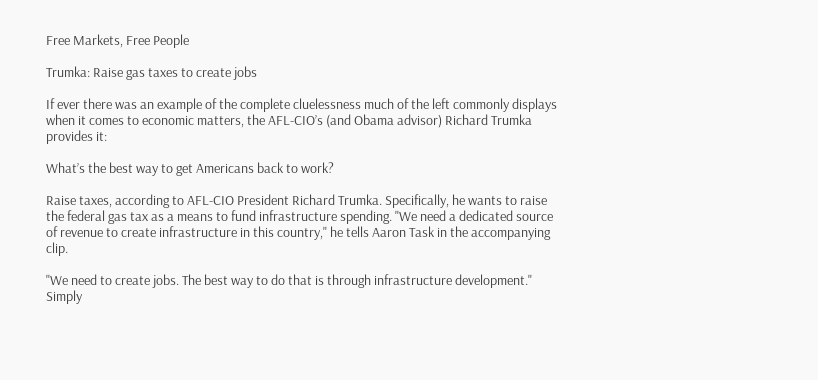Free Markets, Free People

Trumka: Raise gas taxes to create jobs

If ever there was an example of the complete cluelessness much of the left commonly displays when it comes to economic matters, the AFL-CIO’s (and Obama advisor) Richard Trumka provides it:

What’s the best way to get Americans back to work?

Raise taxes, according to AFL-CIO President Richard Trumka. Specifically, he wants to raise the federal gas tax as a means to fund infrastructure spending. "We need a dedicated source of revenue to create infrastructure in this country," he tells Aaron Task in the accompanying clip.

"We need to create jobs. The best way to do that is through infrastructure development." Simply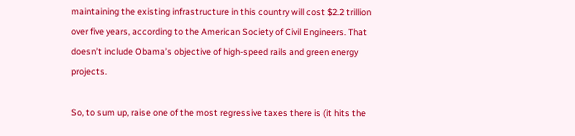maintaining the existing infrastructure in this country will cost $2.2 trillion over five years, according to the American Society of Civil Engineers. That doesn’t include Obama’s objective of high-speed rails and green energy projects.

So, to sum up, raise one of the most regressive taxes there is (it hits the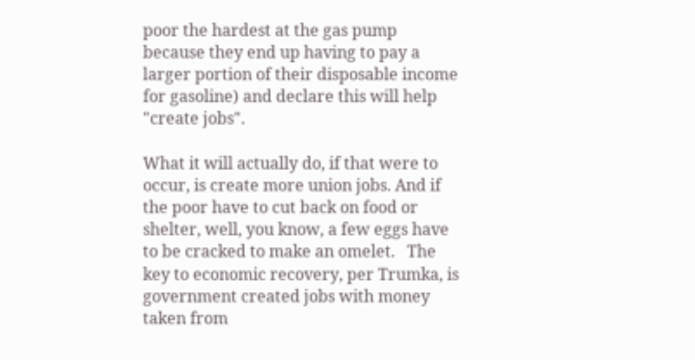poor the hardest at the gas pump because they end up having to pay a larger portion of their disposable income for gasoline) and declare this will help "create jobs".

What it will actually do, if that were to occur, is create more union jobs. And if the poor have to cut back on food or shelter, well, you know, a few eggs have to be cracked to make an omelet.   The key to economic recovery, per Trumka, is government created jobs with money taken from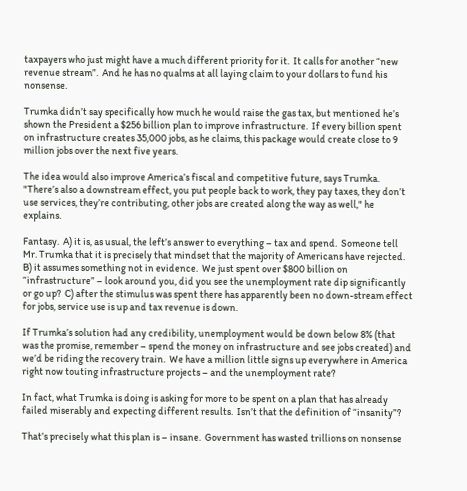taxpayers who just might have a much different priority for it.  It calls for another “new revenue stream”.  And he has no qualms at all laying claim to your dollars to fund his nonsense.

Trumka didn’t say specifically how much he would raise the gas tax, but mentioned he’s shown the President a $256 billion plan to improve infrastructure.  If every billion spent on infrastructure creates 35,000 jobs, as he claims, this package would create close to 9 million jobs over the next five years.

The idea would also improve America’s fiscal and competitive future, says Trumka. "There’s also a downstream effect, you put people back to work, they pay taxes, they don’t use services, they’re contributing, other jobs are created along the way as well," he explains.

Fantasy.  A) it is, as usual, the left’s answer to everything – tax and spend.  Someone tell Mr. Trumka that it is precisely that mindset that the majority of Americans have rejected.   B) it assumes something not in evidence.  We just spent over $800 billion on “infrastructure” – look around you, did you see the unemployment rate dip significantly or go up?  C) after the stimulus was spent there has apparently been no down-stream effect for jobs, service use is up and tax revenue is down.

If Trumka’s solution had any credibility, unemployment would be down below 8% (that was the promise, remember – spend the money on infrastructure and see jobs created) and we’d be riding the recovery train.  We have a million little signs up everywhere in America right now touting infrastructure projects – and the unemployment rate?

In fact, what Trumka is doing is asking for more to be spent on a plan that has already failed miserably and expecting different results.  Isn’t that the definition of “insanity”?

That’s precisely what this plan is – insane.  Government has wasted trillions on nonsense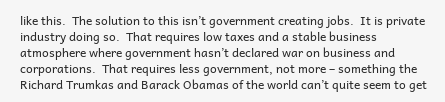like this.  The solution to this isn’t government creating jobs.  It is private industry doing so.  That requires low taxes and a stable business atmosphere where government hasn’t declared war on business and corporations.  That requires less government, not more – something the Richard Trumkas and Barack Obamas of the world can’t quite seem to get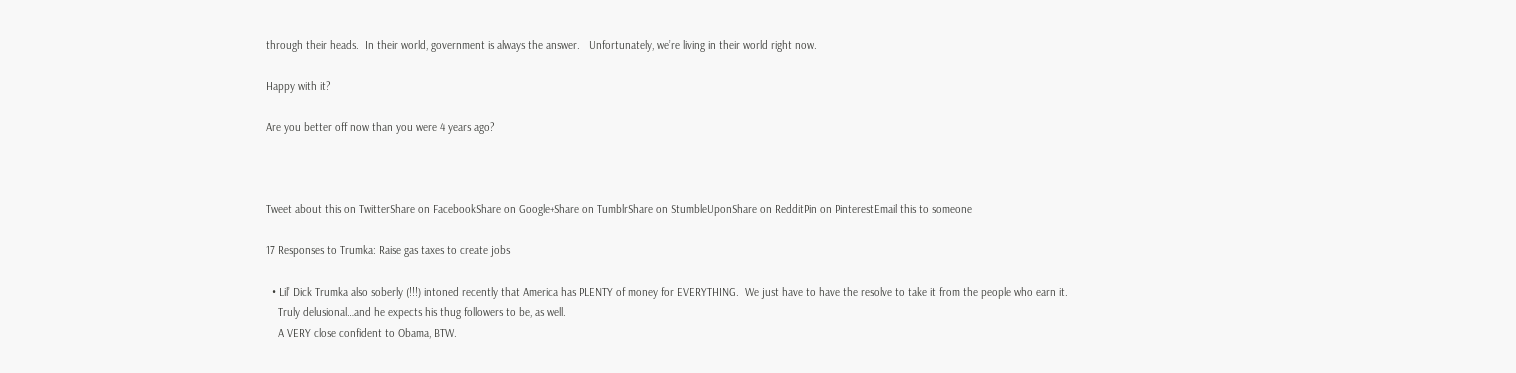through their heads.  In their world, government is always the answer.   Unfortunately, we’re living in their world right now.

Happy with it?

Are you better off now than you were 4 years ago?



Tweet about this on TwitterShare on FacebookShare on Google+Share on TumblrShare on StumbleUponShare on RedditPin on PinterestEmail this to someone

17 Responses to Trumka: Raise gas taxes to create jobs

  • Lil’ Dick Trumka also soberly (!!!) intoned recently that America has PLENTY of money for EVERYTHING.  We just have to have the resolve to take it from the people who earn it.
    Truly delusional…and he expects his thug followers to be, as well.
    A VERY close confident to Obama, BTW.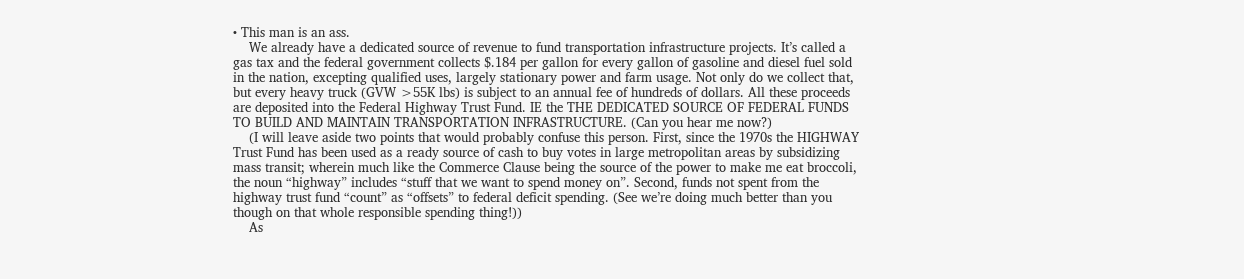• This man is an ass.
    We already have a dedicated source of revenue to fund transportation infrastructure projects. It’s called a gas tax and the federal government collects $.184 per gallon for every gallon of gasoline and diesel fuel sold in the nation, excepting qualified uses, largely stationary power and farm usage. Not only do we collect that, but every heavy truck (GVW >55K lbs) is subject to an annual fee of hundreds of dollars. All these proceeds are deposited into the Federal Highway Trust Fund. IE the THE DEDICATED SOURCE OF FEDERAL FUNDS TO BUILD AND MAINTAIN TRANSPORTATION INFRASTRUCTURE. (Can you hear me now?)
    (I will leave aside two points that would probably confuse this person. First, since the 1970s the HIGHWAY Trust Fund has been used as a ready source of cash to buy votes in large metropolitan areas by subsidizing mass transit; wherein much like the Commerce Clause being the source of the power to make me eat broccoli, the noun “highway” includes “stuff that we want to spend money on”. Second, funds not spent from the highway trust fund “count” as “offsets” to federal deficit spending. (See we’re doing much better than you though on that whole responsible spending thing!))
    As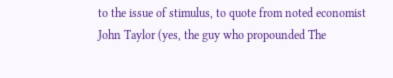to the issue of stimulus, to quote from noted economist John Taylor (yes, the guy who propounded The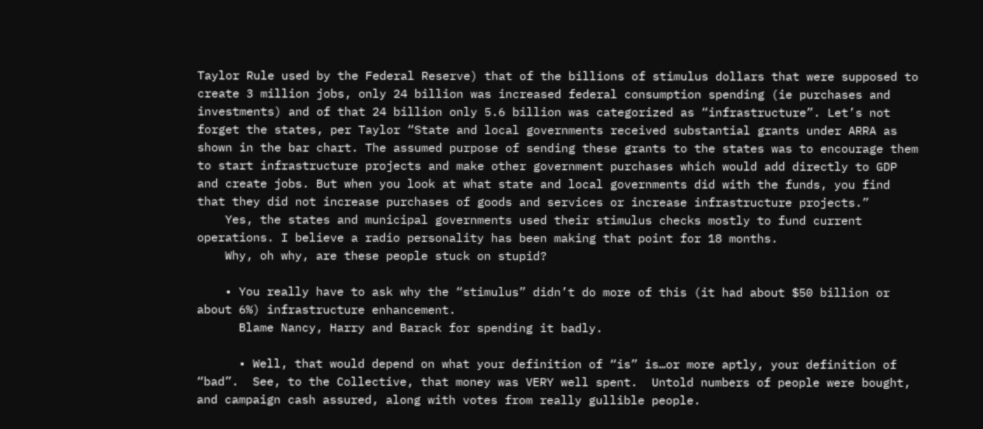Taylor Rule used by the Federal Reserve) that of the billions of stimulus dollars that were supposed to create 3 million jobs, only 24 billion was increased federal consumption spending (ie purchases and investments) and of that 24 billion only 5.6 billion was categorized as “infrastructure”. Let’s not forget the states, per Taylor “State and local governments received substantial grants under ARRA as shown in the bar chart. The assumed purpose of sending these grants to the states was to encourage them to start infrastructure projects and make other government purchases which would add directly to GDP and create jobs. But when you look at what state and local governments did with the funds, you find that they did not increase purchases of goods and services or increase infrastructure projects.”
    Yes, the states and municipal governments used their stimulus checks mostly to fund current operations. I believe a radio personality has been making that point for 18 months.
    Why, oh why, are these people stuck on stupid?

    • You really have to ask why the “stimulus” didn’t do more of this (it had about $50 billion or about 6%) infrastructure enhancement.
      Blame Nancy, Harry and Barack for spending it badly.

      • Well, that would depend on what your definition of “is” is…or more aptly, your definition of “bad”.  See, to the Collective, that money was VERY well spent.  Untold numbers of people were bought, and campaign cash assured, along with votes from really gullible people.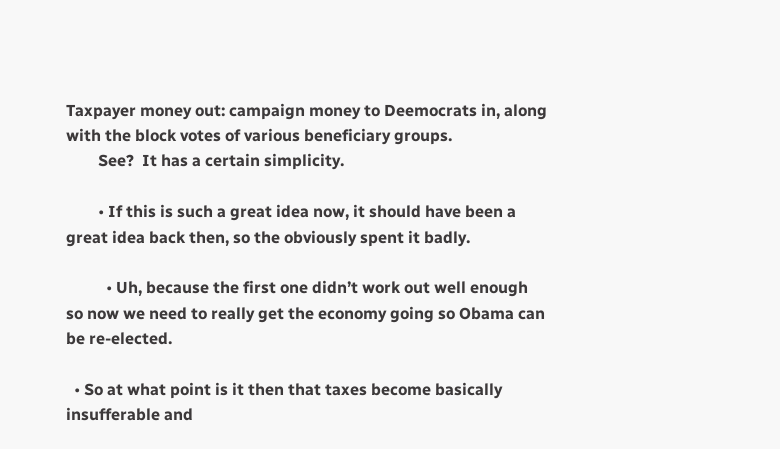Taxpayer money out: campaign money to Deemocrats in, along with the block votes of various beneficiary groups.
        See?  It has a certain simplicity.

        • If this is such a great idea now, it should have been a great idea back then, so the obviously spent it badly.

          • Uh, because the first one didn’t work out well enough so now we need to really get the economy going so Obama can be re-elected.

  • So at what point is it then that taxes become basically insufferable and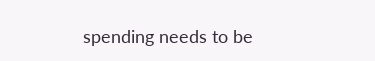spending needs to be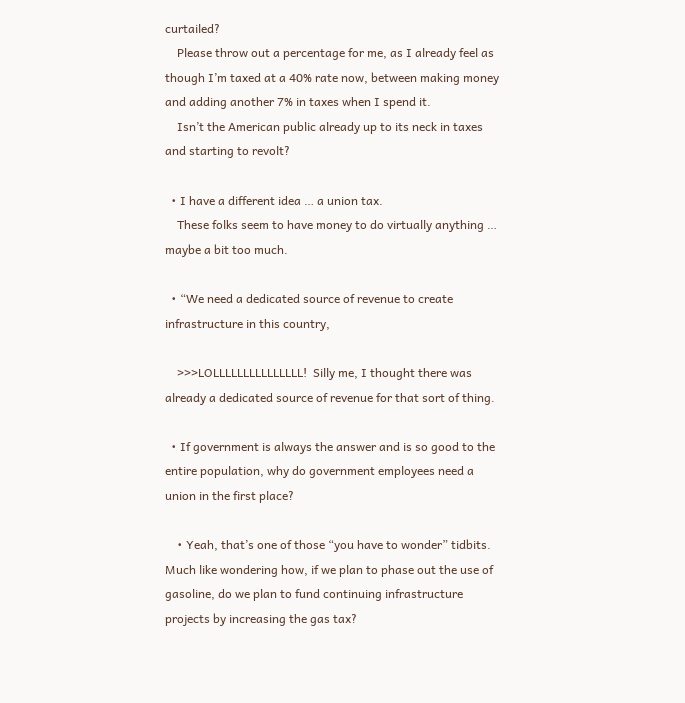curtailed?
    Please throw out a percentage for me, as I already feel as though I’m taxed at a 40% rate now, between making money and adding another 7% in taxes when I spend it.
    Isn’t the American public already up to its neck in taxes and starting to revolt?

  • I have a different idea … a union tax.
    These folks seem to have money to do virtually anything … maybe a bit too much.

  • “We need a dedicated source of revenue to create infrastructure in this country,

    >>>LOLLLLLLLLLLLLLLL!  Silly me, I thought there was already a dedicated source of revenue for that sort of thing.

  • If government is always the answer and is so good to the entire population, why do government employees need a union in the first place?

    • Yeah, that’s one of those “you have to wonder” tidbits.  Much like wondering how, if we plan to phase out the use of gasoline, do we plan to fund continuing infrastructure projects by increasing the gas tax?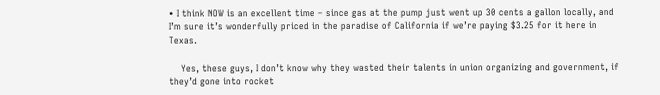• I think NOW is an excellent time – since gas at the pump just went up 30 cents a gallon locally, and I’m sure it’s wonderfully priced in the paradise of California if we’re paying $3.25 for it here in Texas.

    Yes, these guys, I don’t know why they wasted their talents in union organizing and government, if they’d gone into rocket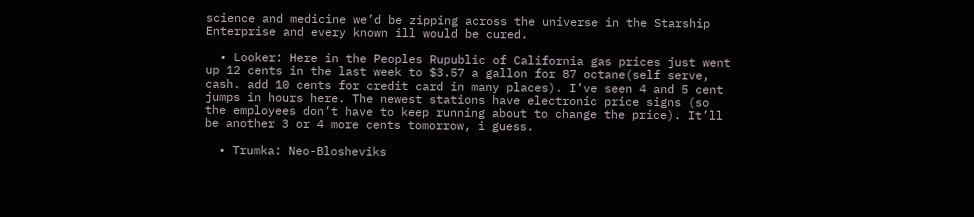science and medicine we’d be zipping across the universe in the Starship Enterprise and every known ill would be cured.

  • Looker: Here in the Peoples Rupublic of California gas prices just went up 12 cents in the last week to $3.57 a gallon for 87 octane(self serve, cash. add 10 cents for credit card in many places). I’ve seen 4 and 5 cent jumps in hours here. The newest stations have electronic price signs (so the employees don’t have to keep running about to change the price). It’ll be another 3 or 4 more cents tomorrow, i guess.

  • Trumka: Neo-Blosheviks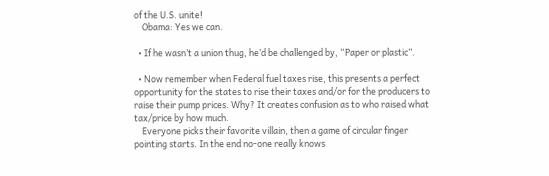of the U.S. unite!
    Obama: Yes we can.

  • If he wasn’t a union thug, he’d be challenged by, “Paper or plastic”.

  • Now remember when Federal fuel taxes rise, this presents a perfect opportunity for the states to rise their taxes and/or for the producers to raise their pump prices. Why? It creates confusion as to who raised what tax/price by how much.
    Everyone picks their favorite villain, then a game of circular finger pointing starts. In the end no-one really knows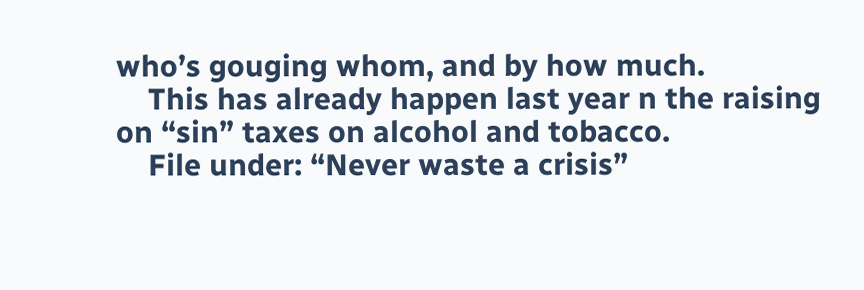who’s gouging whom, and by how much.
    This has already happen last year n the raising on “sin” taxes on alcohol and tobacco.
    File under: “Never waste a crisis”